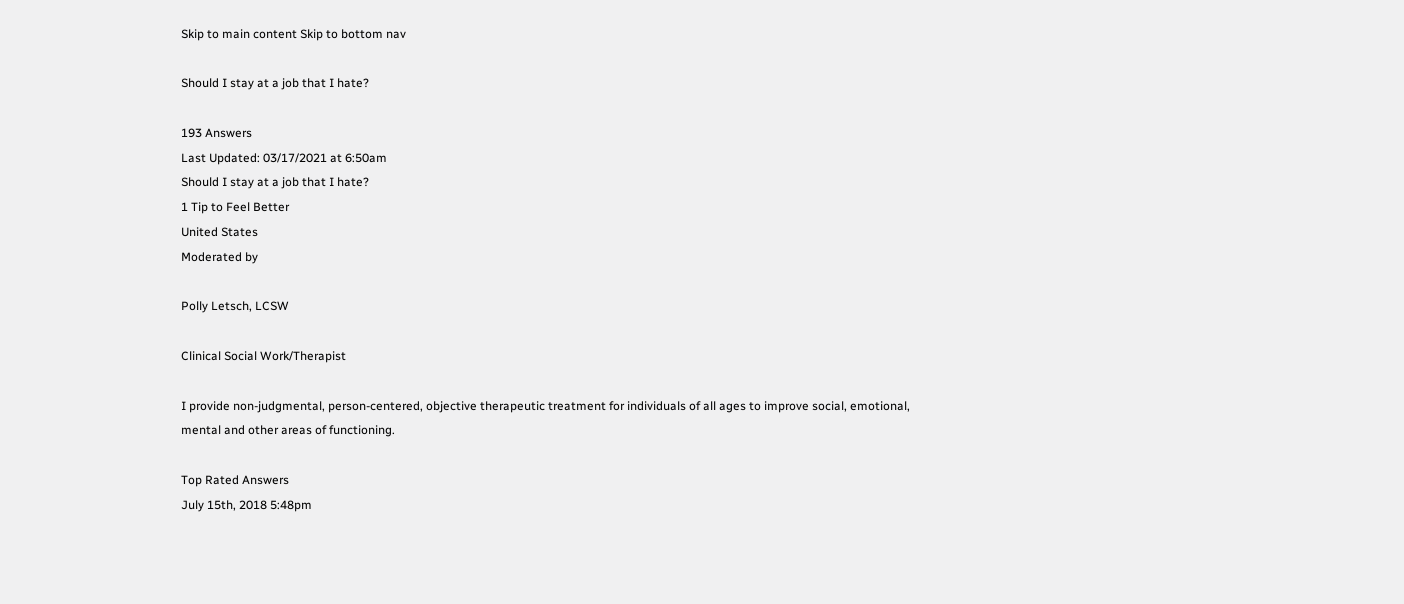Skip to main content Skip to bottom nav

Should I stay at a job that I hate?

193 Answers
Last Updated: 03/17/2021 at 6:50am
Should I stay at a job that I hate?
1 Tip to Feel Better
United States
Moderated by

Polly Letsch, LCSW

Clinical Social Work/Therapist

I provide non-judgmental, person-centered, objective therapeutic treatment for individuals of all ages to improve social, emotional, mental and other areas of functioning.

Top Rated Answers
July 15th, 2018 5:48pm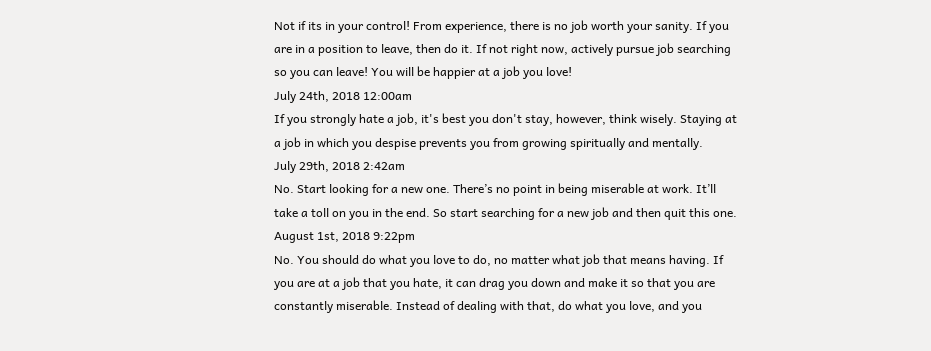Not if its in your control! From experience, there is no job worth your sanity. If you are in a position to leave, then do it. If not right now, actively pursue job searching so you can leave! You will be happier at a job you love!
July 24th, 2018 12:00am
If you strongly hate a job, it's best you don't stay, however, think wisely. Staying at a job in which you despise prevents you from growing spiritually and mentally.
July 29th, 2018 2:42am
No. Start looking for a new one. There’s no point in being miserable at work. It’ll take a toll on you in the end. So start searching for a new job and then quit this one.
August 1st, 2018 9:22pm
No. You should do what you love to do, no matter what job that means having. If you are at a job that you hate, it can drag you down and make it so that you are constantly miserable. Instead of dealing with that, do what you love, and you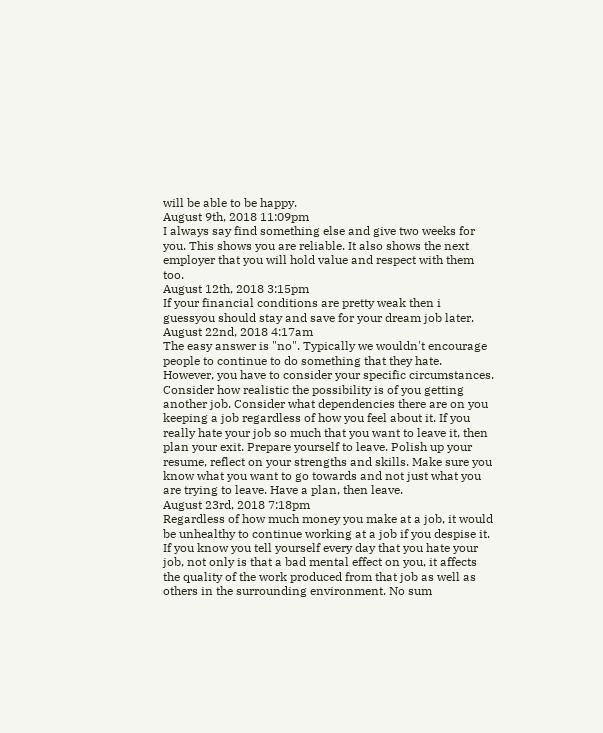will be able to be happy.
August 9th, 2018 11:09pm
I always say find something else and give two weeks for you. This shows you are reliable. It also shows the next employer that you will hold value and respect with them too.
August 12th, 2018 3:15pm
If your financial conditions are pretty weak then i guessyou should stay and save for your dream job later.
August 22nd, 2018 4:17am
The easy answer is "no". Typically we wouldn't encourage people to continue to do something that they hate. However, you have to consider your specific circumstances. Consider how realistic the possibility is of you getting another job. Consider what dependencies there are on you keeping a job regardless of how you feel about it. If you really hate your job so much that you want to leave it, then plan your exit. Prepare yourself to leave. Polish up your resume, reflect on your strengths and skills. Make sure you know what you want to go towards and not just what you are trying to leave. Have a plan, then leave.
August 23rd, 2018 7:18pm
Regardless of how much money you make at a job, it would be unhealthy to continue working at a job if you despise it. If you know you tell yourself every day that you hate your job, not only is that a bad mental effect on you, it affects the quality of the work produced from that job as well as others in the surrounding environment. No sum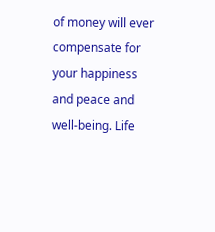of money will ever compensate for your happiness and peace and well-being. Life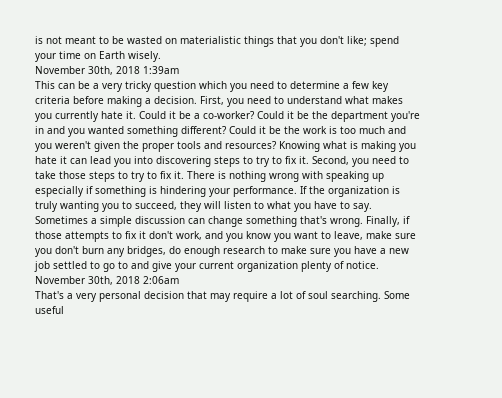is not meant to be wasted on materialistic things that you don't like; spend your time on Earth wisely.
November 30th, 2018 1:39am
This can be a very tricky question which you need to determine a few key criteria before making a decision. First, you need to understand what makes you currently hate it. Could it be a co-worker? Could it be the department you're in and you wanted something different? Could it be the work is too much and you weren't given the proper tools and resources? Knowing what is making you hate it can lead you into discovering steps to try to fix it. Second, you need to take those steps to try to fix it. There is nothing wrong with speaking up especially if something is hindering your performance. If the organization is truly wanting you to succeed, they will listen to what you have to say. Sometimes a simple discussion can change something that's wrong. Finally, if those attempts to fix it don't work, and you know you want to leave, make sure you don't burn any bridges, do enough research to make sure you have a new job settled to go to and give your current organization plenty of notice.
November 30th, 2018 2:06am
That's a very personal decision that may require a lot of soul searching. Some useful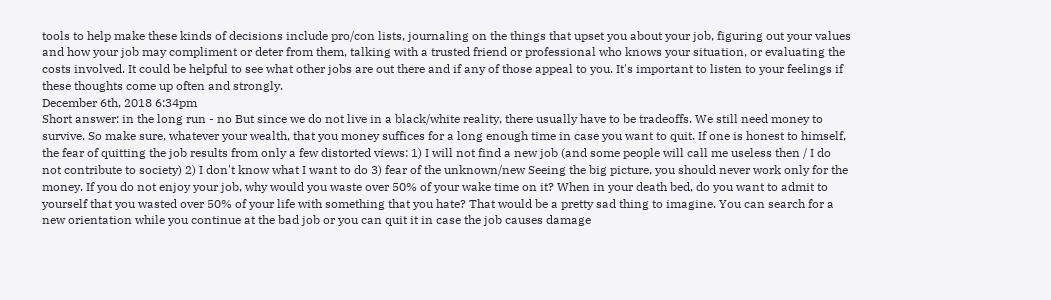tools to help make these kinds of decisions include pro/con lists, journaling on the things that upset you about your job, figuring out your values and how your job may compliment or deter from them, talking with a trusted friend or professional who knows your situation, or evaluating the costs involved. It could be helpful to see what other jobs are out there and if any of those appeal to you. It's important to listen to your feelings if these thoughts come up often and strongly.
December 6th, 2018 6:34pm
Short answer: in the long run - no But since we do not live in a black/white reality, there usually have to be tradeoffs. We still need money to survive. So make sure, whatever your wealth, that you money suffices for a long enough time in case you want to quit. If one is honest to himself, the fear of quitting the job results from only a few distorted views: 1) I will not find a new job (and some people will call me useless then / I do not contribute to society) 2) I don't know what I want to do 3) fear of the unknown/new Seeing the big picture, you should never work only for the money. If you do not enjoy your job, why would you waste over 50% of your wake time on it? When in your death bed, do you want to admit to yourself that you wasted over 50% of your life with something that you hate? That would be a pretty sad thing to imagine. You can search for a new orientation while you continue at the bad job or you can quit it in case the job causes damage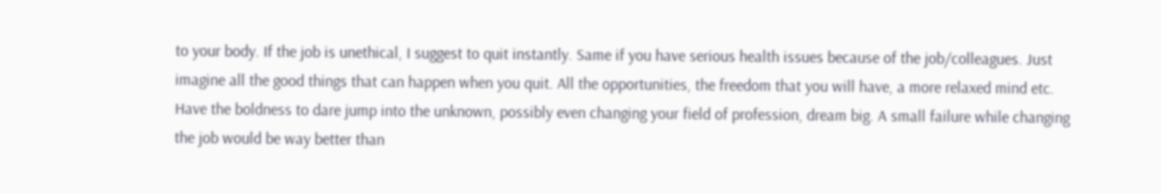to your body. If the job is unethical, I suggest to quit instantly. Same if you have serious health issues because of the job/colleagues. Just imagine all the good things that can happen when you quit. All the opportunities, the freedom that you will have, a more relaxed mind etc. Have the boldness to dare jump into the unknown, possibly even changing your field of profession, dream big. A small failure while changing the job would be way better than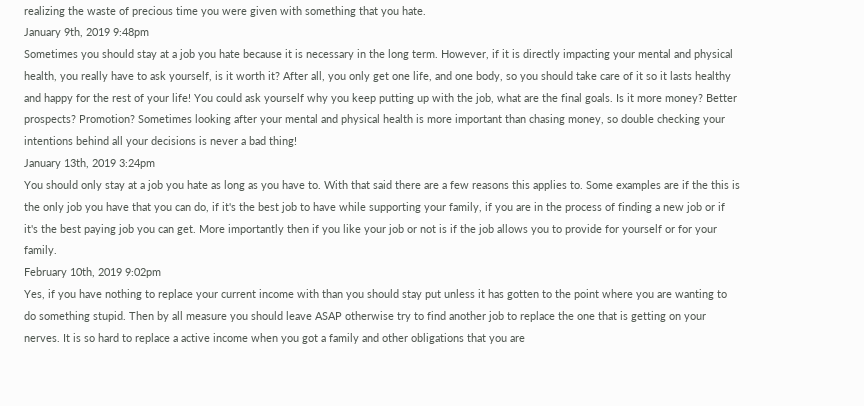realizing the waste of precious time you were given with something that you hate.
January 9th, 2019 9:48pm
Sometimes you should stay at a job you hate because it is necessary in the long term. However, if it is directly impacting your mental and physical health, you really have to ask yourself, is it worth it? After all, you only get one life, and one body, so you should take care of it so it lasts healthy and happy for the rest of your life! You could ask yourself why you keep putting up with the job, what are the final goals. Is it more money? Better prospects? Promotion? Sometimes looking after your mental and physical health is more important than chasing money, so double checking your intentions behind all your decisions is never a bad thing!
January 13th, 2019 3:24pm
You should only stay at a job you hate as long as you have to. With that said there are a few reasons this applies to. Some examples are if the this is the only job you have that you can do, if it's the best job to have while supporting your family, if you are in the process of finding a new job or if it's the best paying job you can get. More importantly then if you like your job or not is if the job allows you to provide for yourself or for your family.
February 10th, 2019 9:02pm
Yes, if you have nothing to replace your current income with than you should stay put unless it has gotten to the point where you are wanting to do something stupid. Then by all measure you should leave ASAP otherwise try to find another job to replace the one that is getting on your nerves. It is so hard to replace a active income when you got a family and other obligations that you are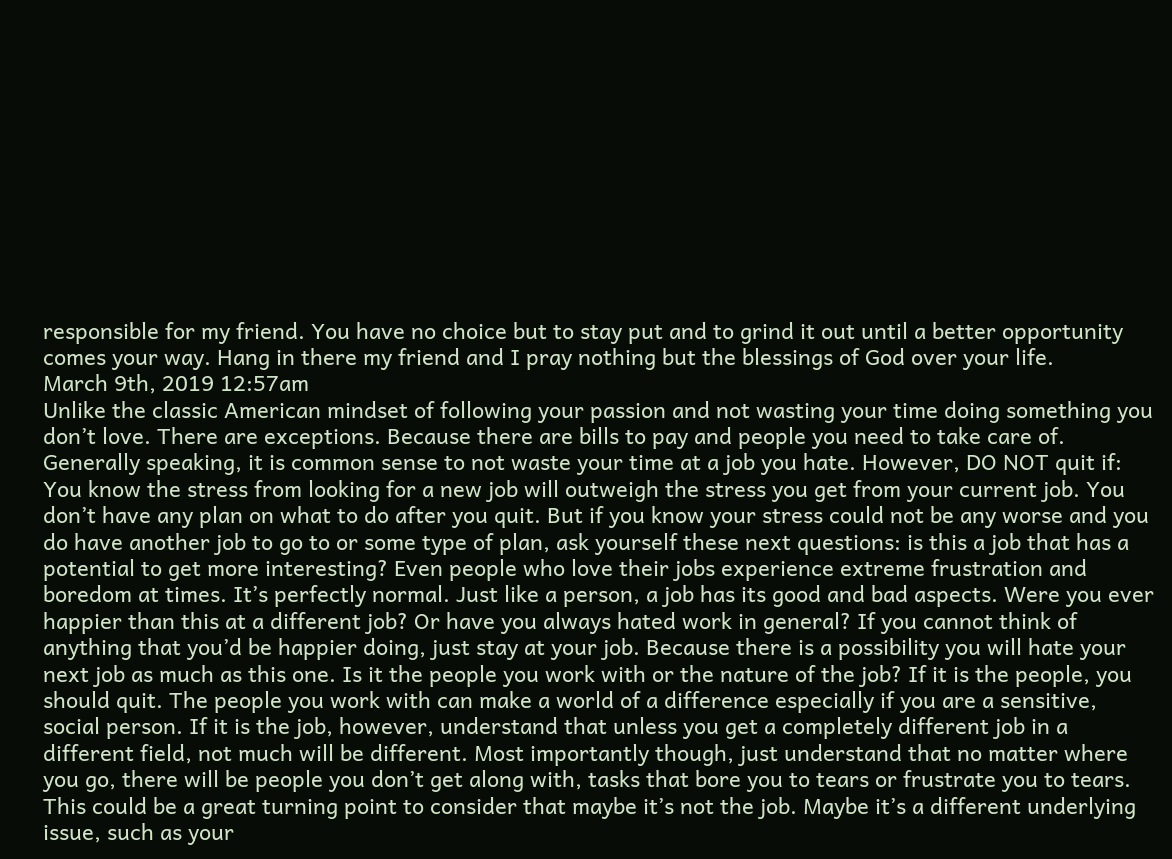responsible for my friend. You have no choice but to stay put and to grind it out until a better opportunity comes your way. Hang in there my friend and I pray nothing but the blessings of God over your life.
March 9th, 2019 12:57am
Unlike the classic American mindset of following your passion and not wasting your time doing something you don’t love. There are exceptions. Because there are bills to pay and people you need to take care of. Generally speaking, it is common sense to not waste your time at a job you hate. However, DO NOT quit if: You know the stress from looking for a new job will outweigh the stress you get from your current job. You don’t have any plan on what to do after you quit. But if you know your stress could not be any worse and you do have another job to go to or some type of plan, ask yourself these next questions: is this a job that has a potential to get more interesting? Even people who love their jobs experience extreme frustration and boredom at times. It’s perfectly normal. Just like a person, a job has its good and bad aspects. Were you ever happier than this at a different job? Or have you always hated work in general? If you cannot think of anything that you’d be happier doing, just stay at your job. Because there is a possibility you will hate your next job as much as this one. Is it the people you work with or the nature of the job? If it is the people, you should quit. The people you work with can make a world of a difference especially if you are a sensitive, social person. If it is the job, however, understand that unless you get a completely different job in a different field, not much will be different. Most importantly though, just understand that no matter where you go, there will be people you don’t get along with, tasks that bore you to tears or frustrate you to tears. This could be a great turning point to consider that maybe it’s not the job. Maybe it’s a different underlying issue, such as your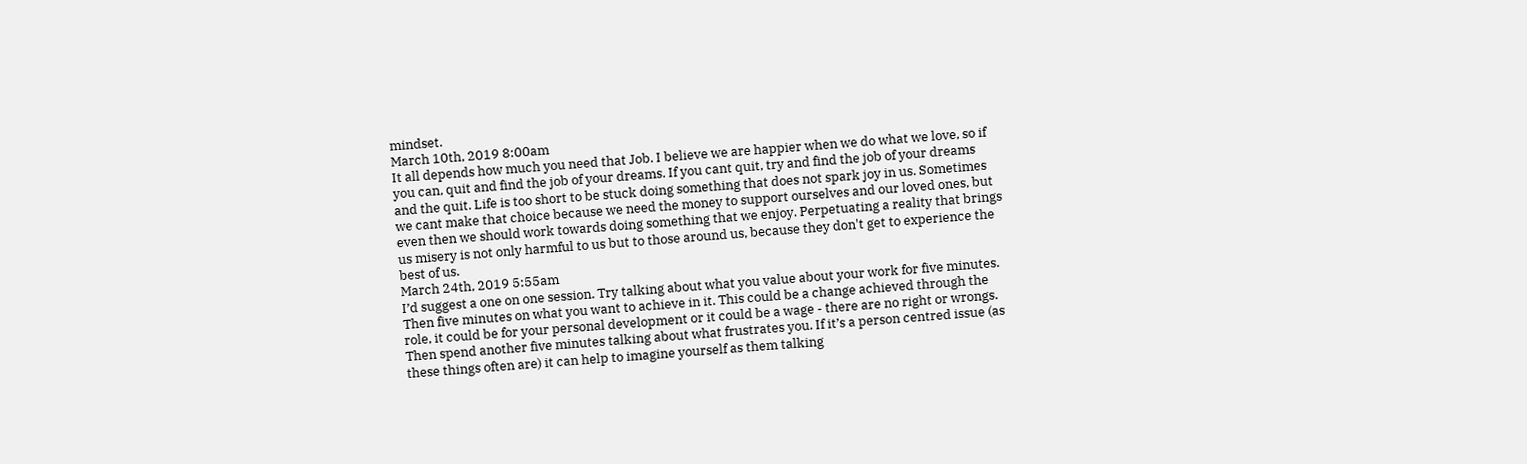mindset.
March 10th, 2019 8:00am
It all depends how much you need that Job. I believe we are happier when we do what we love, so if you can, quit and find the job of your dreams. If you cant quit, try and find the job of your dreams and the quit. Life is too short to be stuck doing something that does not spark joy in us. Sometimes we cant make that choice because we need the money to support ourselves and our loved ones, but even then we should work towards doing something that we enjoy. Perpetuating a reality that brings us misery is not only harmful to us but to those around us, because they don't get to experience the best of us.
March 24th, 2019 5:55am
I’d suggest a one on one session. Try talking about what you value about your work for five minutes. Then five minutes on what you want to achieve in it. This could be a change achieved through the role, it could be for your personal development or it could be a wage - there are no right or wrongs. Then spend another five minutes talking about what frustrates you. If it’s a person centred issue (as these things often are) it can help to imagine yourself as them talking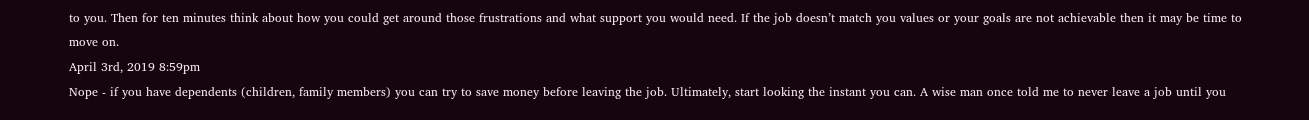to you. Then for ten minutes think about how you could get around those frustrations and what support you would need. If the job doesn’t match you values or your goals are not achievable then it may be time to move on.
April 3rd, 2019 8:59pm
Nope - if you have dependents (children, family members) you can try to save money before leaving the job. Ultimately, start looking the instant you can. A wise man once told me to never leave a job until you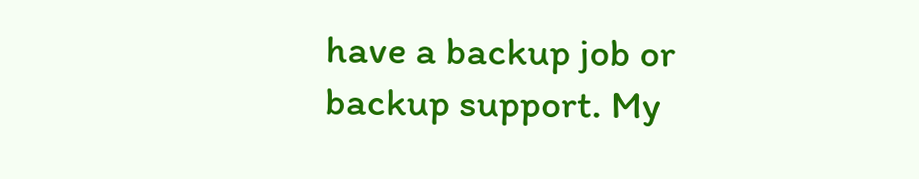have a backup job or backup support. My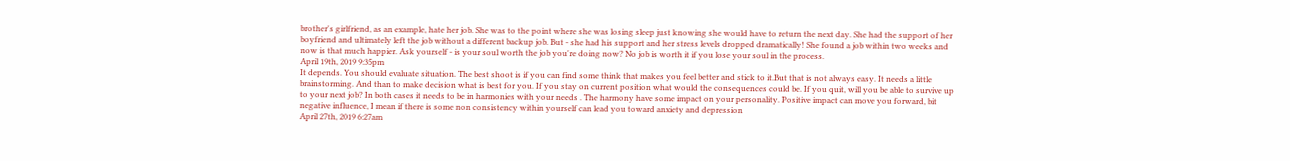brother's girlfriend, as an example, hate her job. She was to the point where she was losing sleep just knowing she would have to return the next day. She had the support of her boyfriend and ultimately left the job without a different backup job. But - she had his support and her stress levels dropped dramatically! She found a job within two weeks and now is that much happier. Ask yourself - is your soul worth the job you're doing now? No job is worth it if you lose your soul in the process.
April 19th, 2019 9:35pm
It depends. You should evaluate situation. The best shoot is if you can find some think that makes you feel better and stick to it.But that is not always easy. It needs a little brainstorming. And than to make decision what is best for you. If you stay on current position what would the consequences could be. If you quit, will you be able to survive up to your next job? In both cases it needs to be in harmonies with your needs . The harmony have some impact on your personality. Positive impact can move you forward, bit negative influence, I mean if there is some non consistency within yourself can lead you toward anxiety and depression
April 27th, 2019 6:27am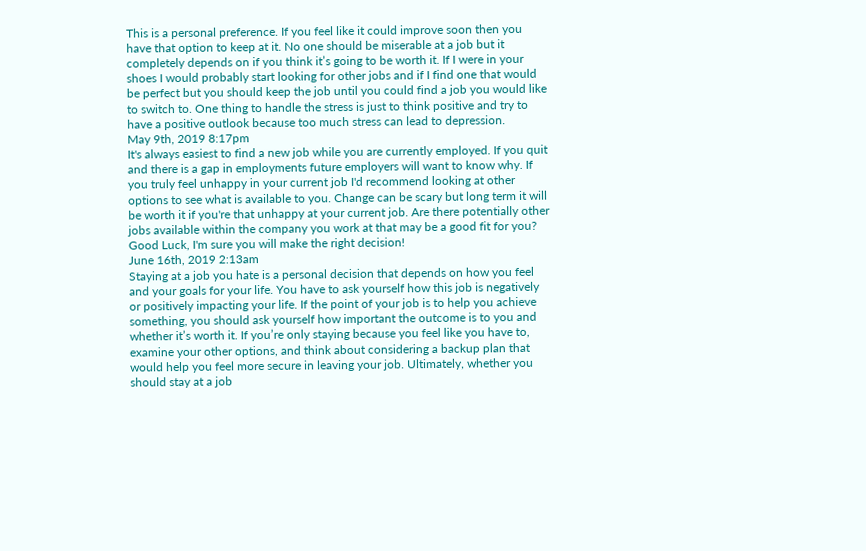This is a personal preference. If you feel like it could improve soon then you have that option to keep at it. No one should be miserable at a job but it completely depends on if you think it’s going to be worth it. If I were in your shoes I would probably start looking for other jobs and if I find one that would be perfect but you should keep the job until you could find a job you would like to switch to. One thing to handle the stress is just to think positive and try to have a positive outlook because too much stress can lead to depression.
May 9th, 2019 8:17pm
It's always easiest to find a new job while you are currently employed. If you quit and there is a gap in employments future employers will want to know why. If you truly feel unhappy in your current job I'd recommend looking at other options to see what is available to you. Change can be scary but long term it will be worth it if you're that unhappy at your current job. Are there potentially other jobs available within the company you work at that may be a good fit for you? Good Luck, I'm sure you will make the right decision!
June 16th, 2019 2:13am
Staying at a job you hate is a personal decision that depends on how you feel and your goals for your life. You have to ask yourself how this job is negatively or positively impacting your life. If the point of your job is to help you achieve something, you should ask yourself how important the outcome is to you and whether it’s worth it. If you’re only staying because you feel like you have to, examine your other options, and think about considering a backup plan that would help you feel more secure in leaving your job. Ultimately, whether you should stay at a job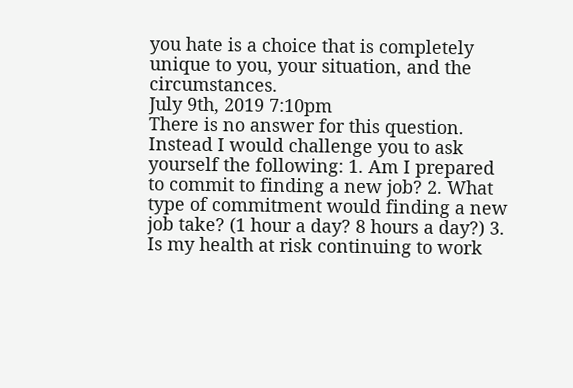you hate is a choice that is completely unique to you, your situation, and the circumstances.
July 9th, 2019 7:10pm
There is no answer for this question. Instead I would challenge you to ask yourself the following: 1. Am I prepared to commit to finding a new job? 2. What type of commitment would finding a new job take? (1 hour a day? 8 hours a day?) 3. Is my health at risk continuing to work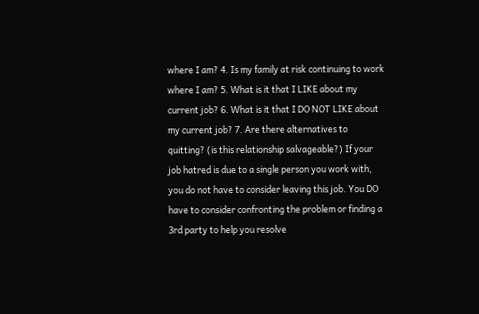where I am? 4. Is my family at risk continuing to work where I am? 5. What is it that I LIKE about my current job? 6. What is it that I DO NOT LIKE about my current job? 7. Are there alternatives to quitting? (is this relationship salvageable?) If your job hatred is due to a single person you work with, you do not have to consider leaving this job. You DO have to consider confronting the problem or finding a 3rd party to help you resolve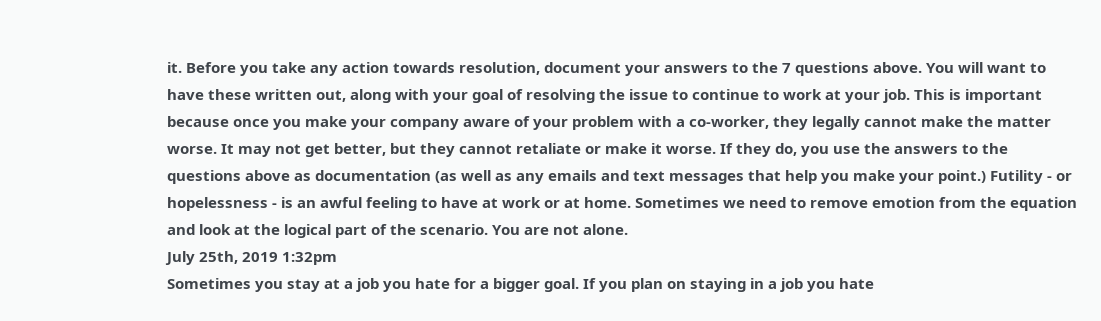it. Before you take any action towards resolution, document your answers to the 7 questions above. You will want to have these written out, along with your goal of resolving the issue to continue to work at your job. This is important because once you make your company aware of your problem with a co-worker, they legally cannot make the matter worse. It may not get better, but they cannot retaliate or make it worse. If they do, you use the answers to the questions above as documentation (as well as any emails and text messages that help you make your point.) Futility - or hopelessness - is an awful feeling to have at work or at home. Sometimes we need to remove emotion from the equation and look at the logical part of the scenario. You are not alone.
July 25th, 2019 1:32pm
Sometimes you stay at a job you hate for a bigger goal. If you plan on staying in a job you hate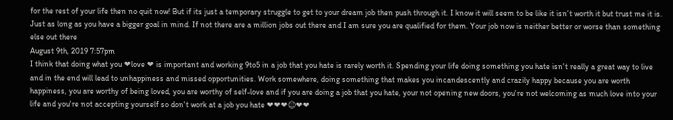for the rest of your life then no quit now! But if its just a temporary struggle to get to your dream job then push through it. I know it will seem to be like it isn’t worth it but trust me it is. Just as long as you have a bigger goal in mind. If not there are a million jobs out there and I am sure you are qualified for them. Your job now is neither better or worse than something else out there
August 9th, 2019 7:57pm
I think that doing what you ❤love ❤ is important and working 9to5 in a job that you hate is rarely worth it. Spending your life doing something you hate isn't really a great way to live and in the end will lead to unhappiness and missed opportunities. Work somewhere, doing something that makes you incandescently and crazily happy because you are worth happiness, you are worthy of being loved, you are worthy of self-love and if you are doing a job that you hate, your not opening new doors, you're not welcoming as much love into your life and you're not accepting yourself so don't work at a job you hate ❤❤❤☺❤❤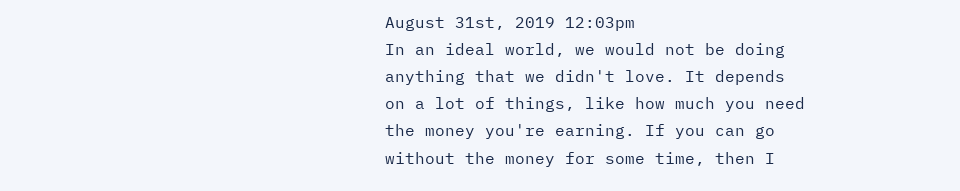August 31st, 2019 12:03pm
In an ideal world, we would not be doing anything that we didn't love. It depends on a lot of things, like how much you need the money you're earning. If you can go without the money for some time, then I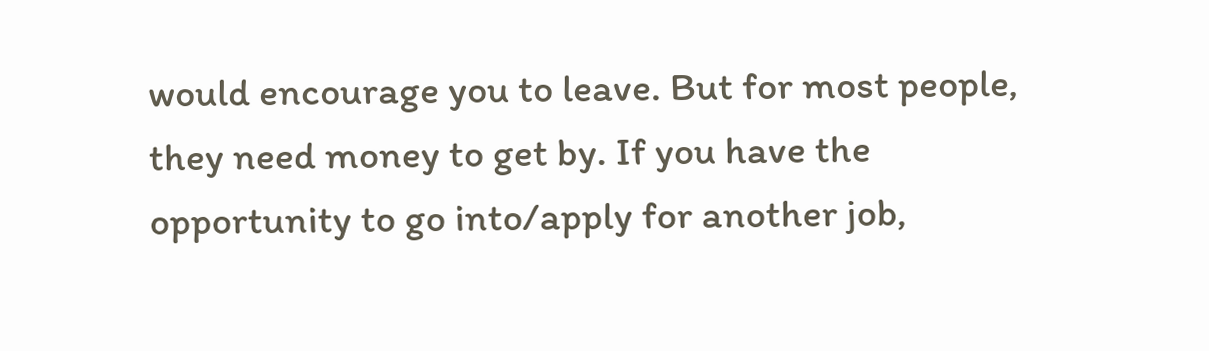would encourage you to leave. But for most people, they need money to get by. If you have the opportunity to go into/apply for another job,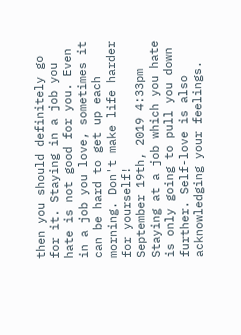then you should definitely go for it. Staying in a job you hate is not good for you. Even in a job you love, sometimes it can be hard to get up each morning. Don't make life harder for yourself!
September 19th, 2019 4:33pm
Staying at a job which you hate is only going to pull you down further. Self-love is also acknowledging your feelings.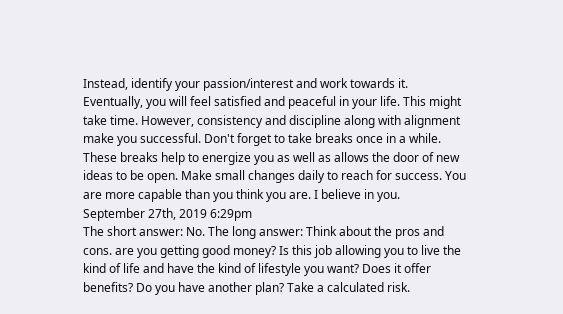Instead, identify your passion/interest and work towards it. Eventually, you will feel satisfied and peaceful in your life. This might take time. However, consistency and discipline along with alignment make you successful. Don't forget to take breaks once in a while. These breaks help to energize you as well as allows the door of new ideas to be open. Make small changes daily to reach for success. You are more capable than you think you are. I believe in you.
September 27th, 2019 6:29pm
The short answer: No. The long answer: Think about the pros and cons. are you getting good money? Is this job allowing you to live the kind of life and have the kind of lifestyle you want? Does it offer benefits? Do you have another plan? Take a calculated risk.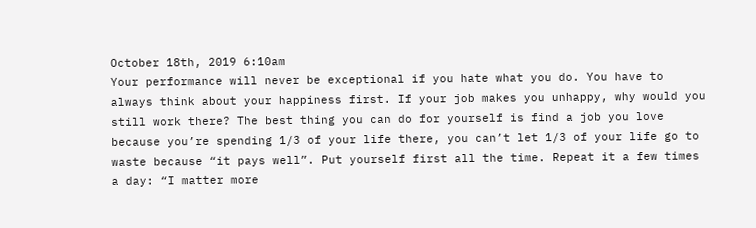October 18th, 2019 6:10am
Your performance will never be exceptional if you hate what you do. You have to always think about your happiness first. If your job makes you unhappy, why would you still work there? The best thing you can do for yourself is find a job you love because you’re spending 1/3 of your life there, you can’t let 1/3 of your life go to waste because “it pays well”. Put yourself first all the time. Repeat it a few times a day: “I matter more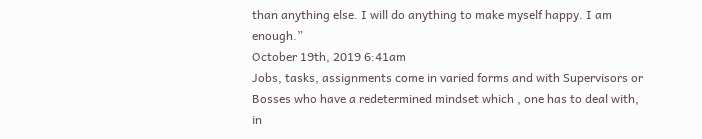than anything else. I will do anything to make myself happy. I am enough.”
October 19th, 2019 6:41am
Jobs, tasks, assignments come in varied forms and with Supervisors or Bosses who have a redetermined mindset which , one has to deal with, in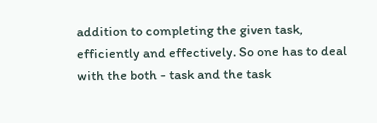addition to completing the given task, efficiently and effectively. So one has to deal with the both - task and the task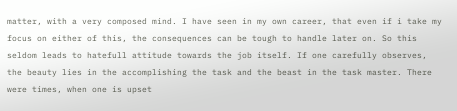matter, with a very composed mind. I have seen in my own career, that even if i take my focus on either of this, the consequences can be tough to handle later on. So this seldom leads to hatefull attitude towards the job itself. If one carefully observes, the beauty lies in the accomplishing the task and the beast in the task master. There were times, when one is upset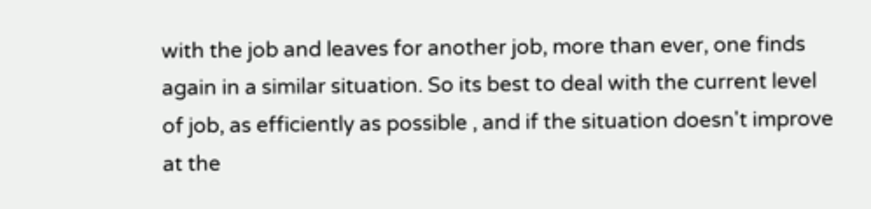with the job and leaves for another job, more than ever, one finds again in a similar situation. So its best to deal with the current level of job, as efficiently as possible , and if the situation doesn't improve at the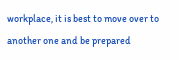workplace, it is best to move over to another one and be prepared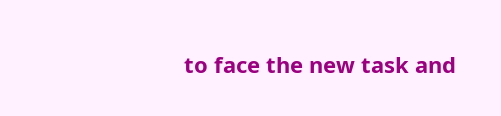to face the new task and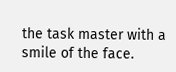the task master with a smile of the face.